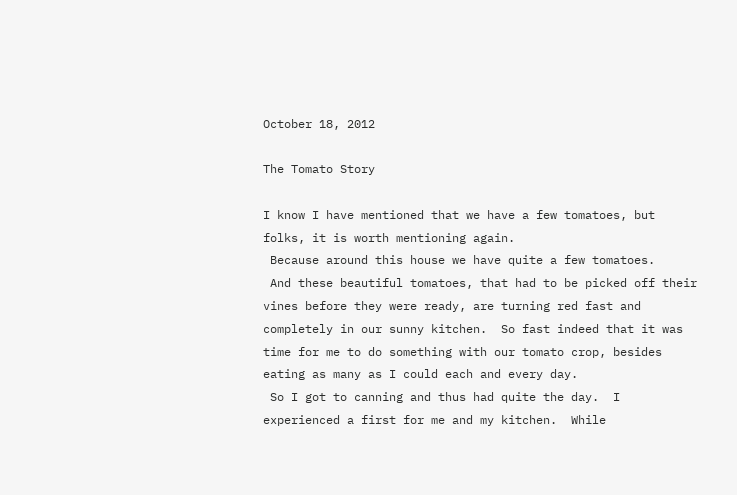October 18, 2012

The Tomato Story

I know I have mentioned that we have a few tomatoes, but folks, it is worth mentioning again.
 Because around this house we have quite a few tomatoes.
 And these beautiful tomatoes, that had to be picked off their vines before they were ready, are turning red fast and completely in our sunny kitchen.  So fast indeed that it was time for me to do something with our tomato crop, besides eating as many as I could each and every day.
 So I got to canning and thus had quite the day.  I experienced a first for me and my kitchen.  While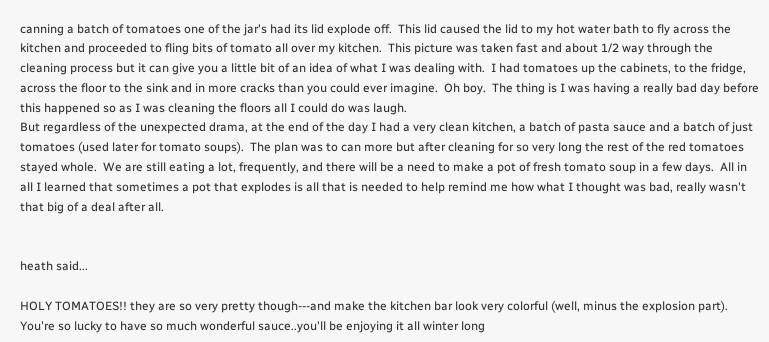canning a batch of tomatoes one of the jar's had its lid explode off.  This lid caused the lid to my hot water bath to fly across the kitchen and proceeded to fling bits of tomato all over my kitchen.  This picture was taken fast and about 1/2 way through the cleaning process but it can give you a little bit of an idea of what I was dealing with.  I had tomatoes up the cabinets, to the fridge, across the floor to the sink and in more cracks than you could ever imagine.  Oh boy.  The thing is I was having a really bad day before this happened so as I was cleaning the floors all I could do was laugh.
But regardless of the unexpected drama, at the end of the day I had a very clean kitchen, a batch of pasta sauce and a batch of just tomatoes (used later for tomato soups).  The plan was to can more but after cleaning for so very long the rest of the red tomatoes stayed whole.  We are still eating a lot, frequently, and there will be a need to make a pot of fresh tomato soup in a few days.  All in all I learned that sometimes a pot that explodes is all that is needed to help remind me how what I thought was bad, really wasn't that big of a deal after all.


heath said...

HOLY TOMATOES!! they are so very pretty though---and make the kitchen bar look very colorful (well, minus the explosion part). You're so lucky to have so much wonderful sauce..you'll be enjoying it all winter long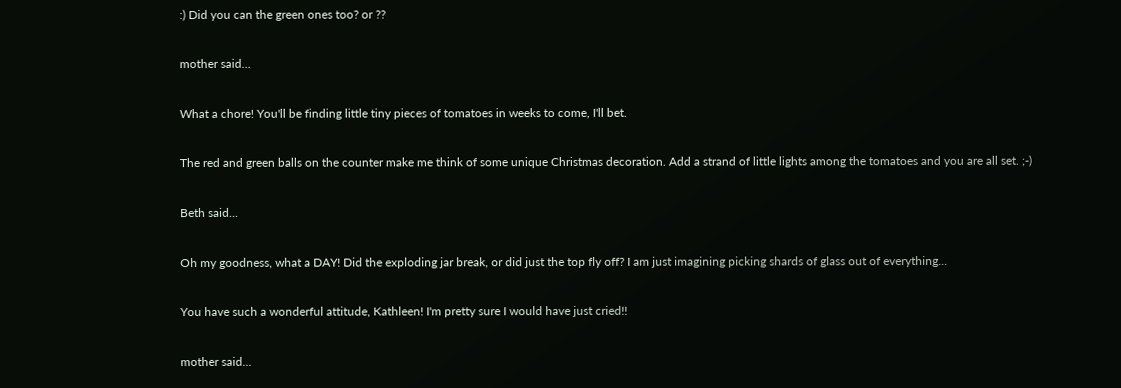:) Did you can the green ones too? or ??

mother said...

What a chore! You'll be finding little tiny pieces of tomatoes in weeks to come, I'll bet.

The red and green balls on the counter make me think of some unique Christmas decoration. Add a strand of little lights among the tomatoes and you are all set. ;-)

Beth said...

Oh my goodness, what a DAY! Did the exploding jar break, or did just the top fly off? I am just imagining picking shards of glass out of everything...

You have such a wonderful attitude, Kathleen! I'm pretty sure I would have just cried!!

mother said...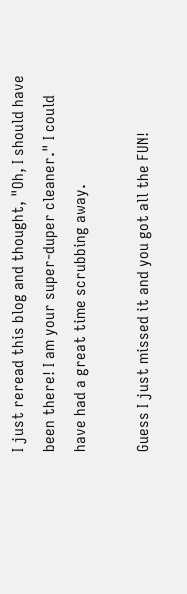I just reread this blog and thought, "Oh, I should have been there! I am your super-duper cleaner." I could have had a great time scrubbing away.

Guess I just missed it and you got all the FUN!